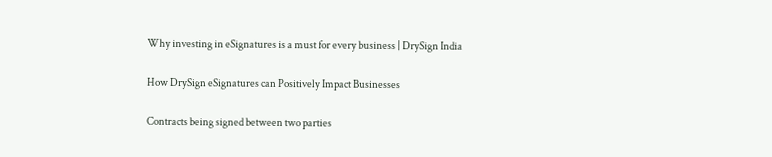Why investing in eSignatures is a must for every business | DrySign India

How DrySign eSignatures can Positively Impact Businesses

Contracts being signed between two parties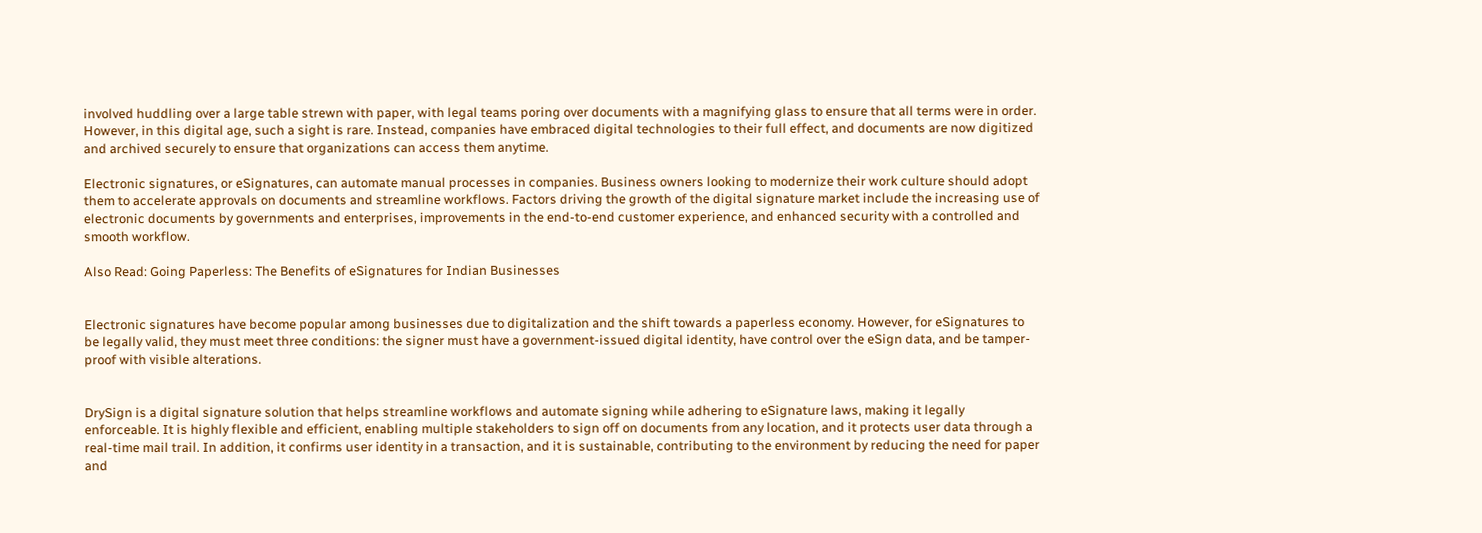involved huddling over a large table strewn with paper, with legal teams poring over documents with a magnifying glass to ensure that all terms were in order. However, in this digital age, such a sight is rare. Instead, companies have embraced digital technologies to their full effect, and documents are now digitized and archived securely to ensure that organizations can access them anytime.

Electronic signatures, or eSignatures, can automate manual processes in companies. Business owners looking to modernize their work culture should adopt them to accelerate approvals on documents and streamline workflows. Factors driving the growth of the digital signature market include the increasing use of electronic documents by governments and enterprises, improvements in the end-to-end customer experience, and enhanced security with a controlled and smooth workflow.

Also Read: Going Paperless: The Benefits of eSignatures for Indian Businesses


Electronic signatures have become popular among businesses due to digitalization and the shift towards a paperless economy. However, for eSignatures to be legally valid, they must meet three conditions: the signer must have a government-issued digital identity, have control over the eSign data, and be tamper-proof with visible alterations.


DrySign is a digital signature solution that helps streamline workflows and automate signing while adhering to eSignature laws, making it legally enforceable. It is highly flexible and efficient, enabling multiple stakeholders to sign off on documents from any location, and it protects user data through a real-time mail trail. In addition, it confirms user identity in a transaction, and it is sustainable, contributing to the environment by reducing the need for paper and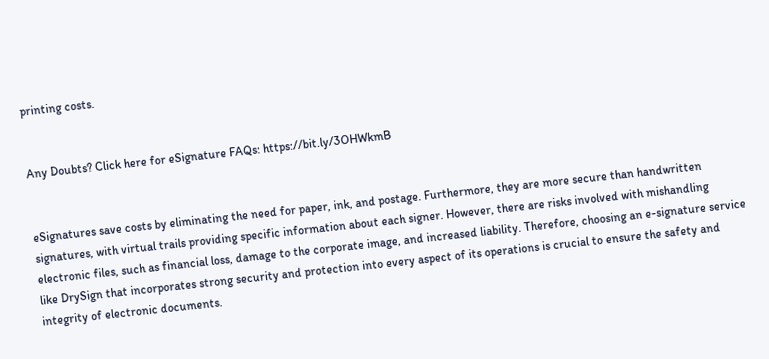printing costs.


Any Doubts? Click here for eSignature FAQs: https://bit.ly/3OHWkmB


eSignatures save costs by eliminating the need for paper, ink, and postage. Furthermore, they are more secure than handwritten signatures, with virtual trails providing specific information about each signer. However, there are risks involved with mishandling electronic files, such as financial loss, damage to the corporate image, and increased liability. Therefore, choosing an e-signature service like DrySign that incorporates strong security and protection into every aspect of its operations is crucial to ensure the safety and integrity of electronic documents.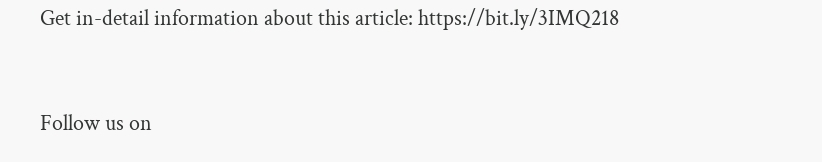Get in-detail information about this article: https://bit.ly/3IMQ218


Follow us on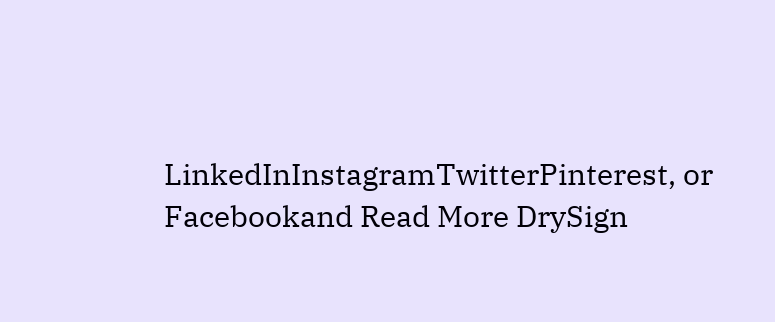LinkedInInstagramTwitterPinterest, or Facebookand Read More DrySign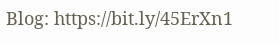Blog: https://bit.ly/45ErXn1